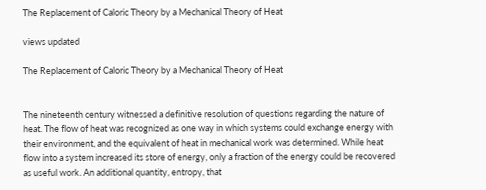The Replacement of Caloric Theory by a Mechanical Theory of Heat

views updated

The Replacement of Caloric Theory by a Mechanical Theory of Heat


The nineteenth century witnessed a definitive resolution of questions regarding the nature of heat. The flow of heat was recognized as one way in which systems could exchange energy with their environment, and the equivalent of heat in mechanical work was determined. While heat flow into a system increased its store of energy, only a fraction of the energy could be recovered as useful work. An additional quantity, entropy, that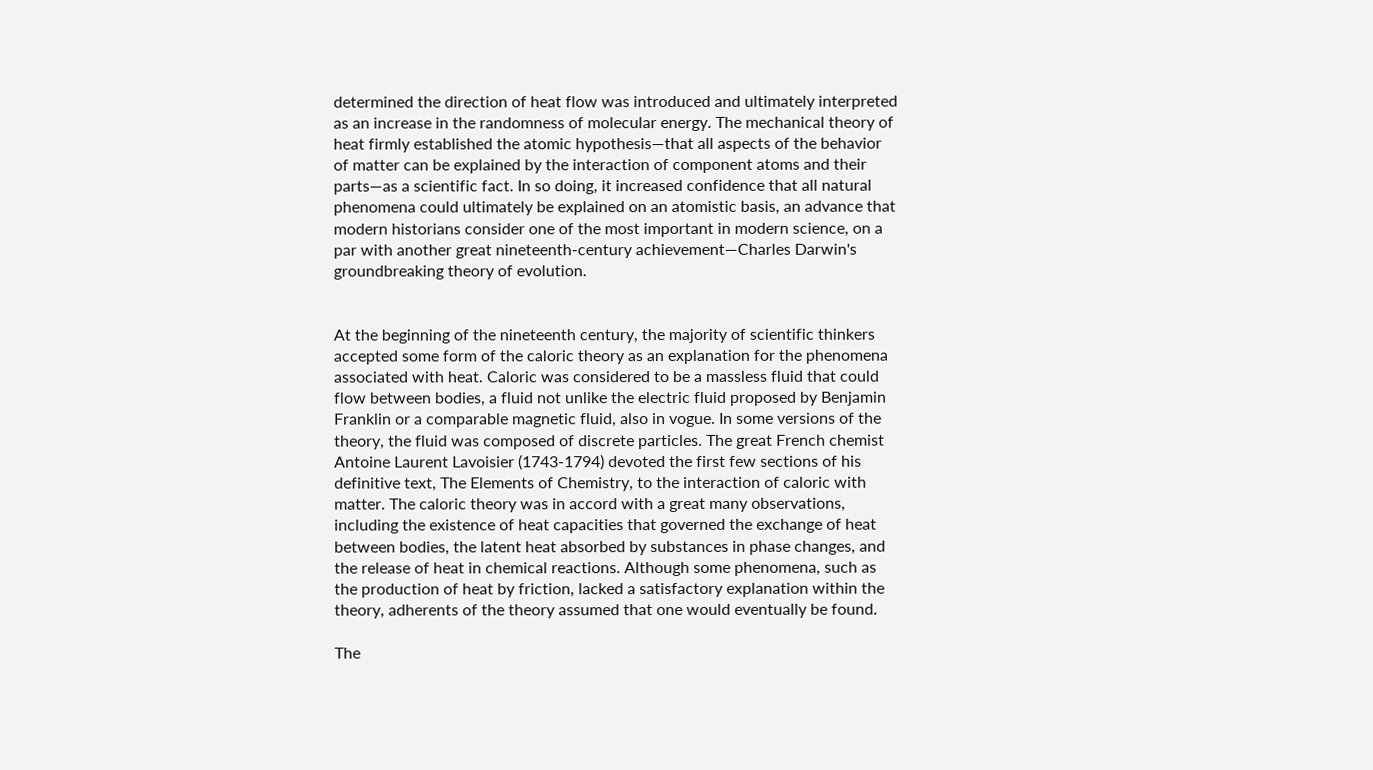determined the direction of heat flow was introduced and ultimately interpreted as an increase in the randomness of molecular energy. The mechanical theory of heat firmly established the atomic hypothesis—that all aspects of the behavior of matter can be explained by the interaction of component atoms and their parts—as a scientific fact. In so doing, it increased confidence that all natural phenomena could ultimately be explained on an atomistic basis, an advance that modern historians consider one of the most important in modern science, on a par with another great nineteenth-century achievement—Charles Darwin's groundbreaking theory of evolution.


At the beginning of the nineteenth century, the majority of scientific thinkers accepted some form of the caloric theory as an explanation for the phenomena associated with heat. Caloric was considered to be a massless fluid that could flow between bodies, a fluid not unlike the electric fluid proposed by Benjamin Franklin or a comparable magnetic fluid, also in vogue. In some versions of the theory, the fluid was composed of discrete particles. The great French chemist Antoine Laurent Lavoisier (1743-1794) devoted the first few sections of his definitive text, The Elements of Chemistry, to the interaction of caloric with matter. The caloric theory was in accord with a great many observations, including the existence of heat capacities that governed the exchange of heat between bodies, the latent heat absorbed by substances in phase changes, and the release of heat in chemical reactions. Although some phenomena, such as the production of heat by friction, lacked a satisfactory explanation within the theory, adherents of the theory assumed that one would eventually be found.

The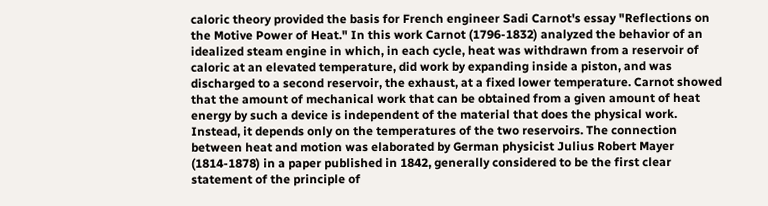caloric theory provided the basis for French engineer Sadi Carnot's essay "Reflections on the Motive Power of Heat." In this work Carnot (1796-1832) analyzed the behavior of an idealized steam engine in which, in each cycle, heat was withdrawn from a reservoir of caloric at an elevated temperature, did work by expanding inside a piston, and was discharged to a second reservoir, the exhaust, at a fixed lower temperature. Carnot showed that the amount of mechanical work that can be obtained from a given amount of heat energy by such a device is independent of the material that does the physical work. Instead, it depends only on the temperatures of the two reservoirs. The connection between heat and motion was elaborated by German physicist Julius Robert Mayer (1814-1878) in a paper published in 1842, generally considered to be the first clear statement of the principle of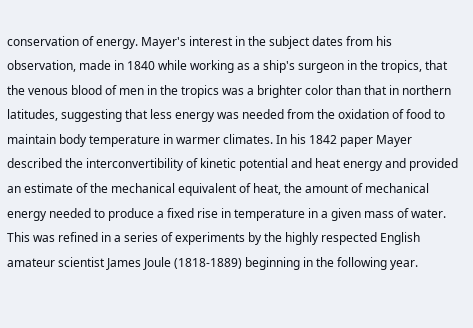conservation of energy. Mayer's interest in the subject dates from his observation, made in 1840 while working as a ship's surgeon in the tropics, that the venous blood of men in the tropics was a brighter color than that in northern latitudes, suggesting that less energy was needed from the oxidation of food to maintain body temperature in warmer climates. In his 1842 paper Mayer described the interconvertibility of kinetic potential and heat energy and provided an estimate of the mechanical equivalent of heat, the amount of mechanical energy needed to produce a fixed rise in temperature in a given mass of water. This was refined in a series of experiments by the highly respected English amateur scientist James Joule (1818-1889) beginning in the following year.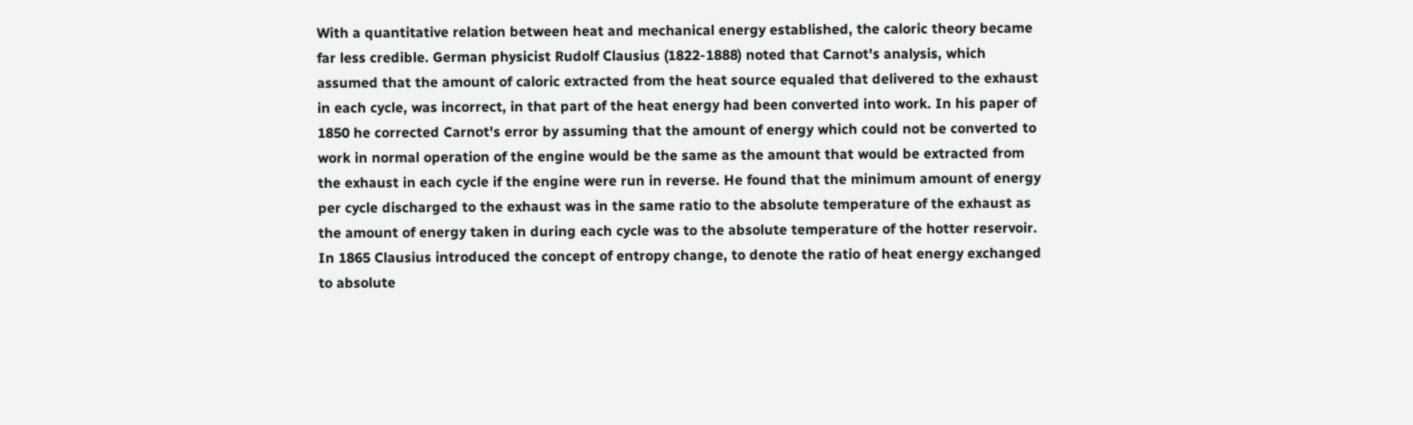With a quantitative relation between heat and mechanical energy established, the caloric theory became far less credible. German physicist Rudolf Clausius (1822-1888) noted that Carnot's analysis, which assumed that the amount of caloric extracted from the heat source equaled that delivered to the exhaust in each cycle, was incorrect, in that part of the heat energy had been converted into work. In his paper of 1850 he corrected Carnot's error by assuming that the amount of energy which could not be converted to work in normal operation of the engine would be the same as the amount that would be extracted from the exhaust in each cycle if the engine were run in reverse. He found that the minimum amount of energy per cycle discharged to the exhaust was in the same ratio to the absolute temperature of the exhaust as the amount of energy taken in during each cycle was to the absolute temperature of the hotter reservoir. In 1865 Clausius introduced the concept of entropy change, to denote the ratio of heat energy exchanged to absolute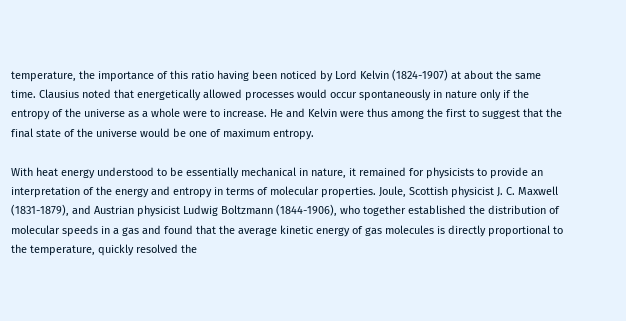temperature, the importance of this ratio having been noticed by Lord Kelvin (1824-1907) at about the same time. Clausius noted that energetically allowed processes would occur spontaneously in nature only if the entropy of the universe as a whole were to increase. He and Kelvin were thus among the first to suggest that the final state of the universe would be one of maximum entropy.

With heat energy understood to be essentially mechanical in nature, it remained for physicists to provide an interpretation of the energy and entropy in terms of molecular properties. Joule, Scottish physicist J. C. Maxwell (1831-1879), and Austrian physicist Ludwig Boltzmann (1844-1906), who together established the distribution of molecular speeds in a gas and found that the average kinetic energy of gas molecules is directly proportional to the temperature, quickly resolved the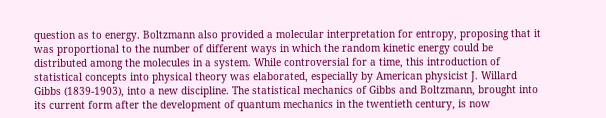question as to energy. Boltzmann also provided a molecular interpretation for entropy, proposing that it was proportional to the number of different ways in which the random kinetic energy could be distributed among the molecules in a system. While controversial for a time, this introduction of statistical concepts into physical theory was elaborated, especially by American physicist J. Willard Gibbs (1839-1903), into a new discipline. The statistical mechanics of Gibbs and Boltzmann, brought into its current form after the development of quantum mechanics in the twentieth century, is now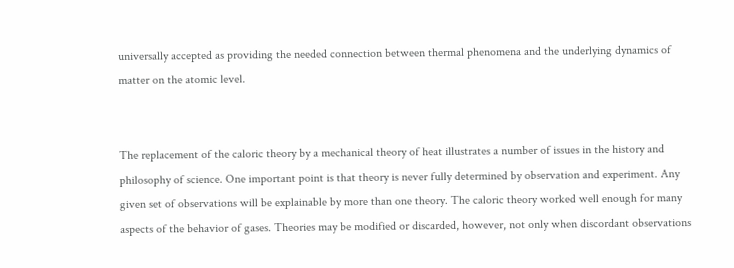universally accepted as providing the needed connection between thermal phenomena and the underlying dynamics of matter on the atomic level.


The replacement of the caloric theory by a mechanical theory of heat illustrates a number of issues in the history and philosophy of science. One important point is that theory is never fully determined by observation and experiment. Any given set of observations will be explainable by more than one theory. The caloric theory worked well enough for many aspects of the behavior of gases. Theories may be modified or discarded, however, not only when discordant observations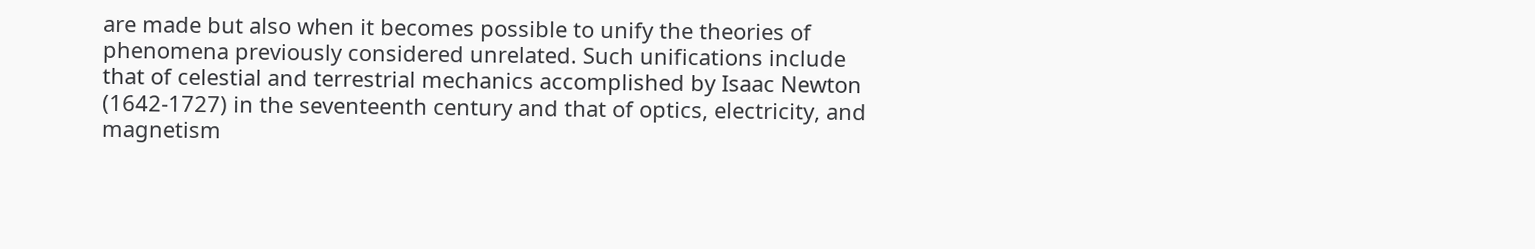are made but also when it becomes possible to unify the theories of phenomena previously considered unrelated. Such unifications include that of celestial and terrestrial mechanics accomplished by Isaac Newton (1642-1727) in the seventeenth century and that of optics, electricity, and magnetism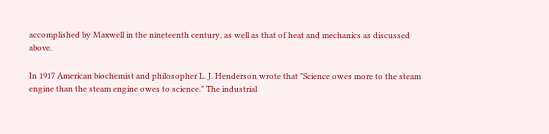accomplished by Maxwell in the nineteenth century, as well as that of heat and mechanics as discussed above.

In 1917 American biochemist and philosopher L. J. Henderson wrote that "Science owes more to the steam engine than the steam engine owes to science." The industrial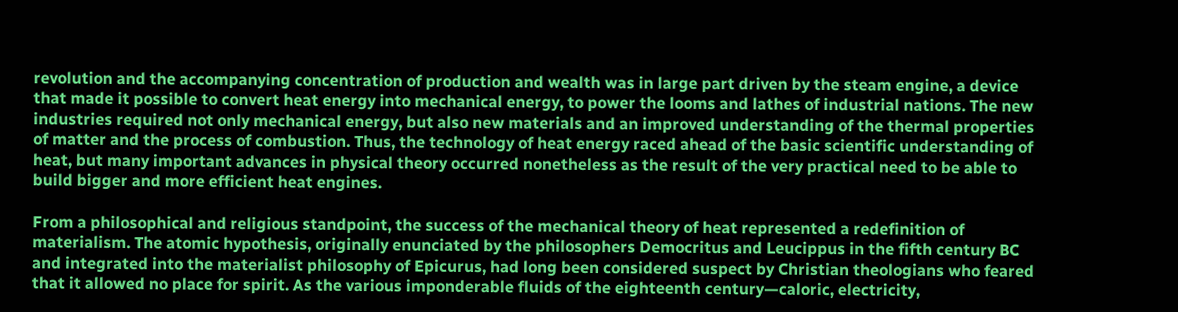revolution and the accompanying concentration of production and wealth was in large part driven by the steam engine, a device that made it possible to convert heat energy into mechanical energy, to power the looms and lathes of industrial nations. The new industries required not only mechanical energy, but also new materials and an improved understanding of the thermal properties of matter and the process of combustion. Thus, the technology of heat energy raced ahead of the basic scientific understanding of heat, but many important advances in physical theory occurred nonetheless as the result of the very practical need to be able to build bigger and more efficient heat engines.

From a philosophical and religious standpoint, the success of the mechanical theory of heat represented a redefinition of materialism. The atomic hypothesis, originally enunciated by the philosophers Democritus and Leucippus in the fifth century BC and integrated into the materialist philosophy of Epicurus, had long been considered suspect by Christian theologians who feared that it allowed no place for spirit. As the various imponderable fluids of the eighteenth century—caloric, electricity,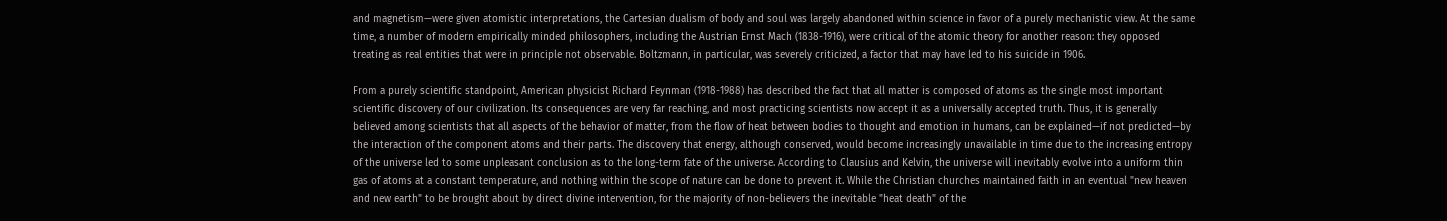and magnetism—were given atomistic interpretations, the Cartesian dualism of body and soul was largely abandoned within science in favor of a purely mechanistic view. At the same time, a number of modern empirically minded philosophers, including the Austrian Ernst Mach (1838-1916), were critical of the atomic theory for another reason: they opposed treating as real entities that were in principle not observable. Boltzmann, in particular, was severely criticized, a factor that may have led to his suicide in 1906.

From a purely scientific standpoint, American physicist Richard Feynman (1918-1988) has described the fact that all matter is composed of atoms as the single most important scientific discovery of our civilization. Its consequences are very far reaching, and most practicing scientists now accept it as a universally accepted truth. Thus, it is generally believed among scientists that all aspects of the behavior of matter, from the flow of heat between bodies to thought and emotion in humans, can be explained—if not predicted—by the interaction of the component atoms and their parts. The discovery that energy, although conserved, would become increasingly unavailable in time due to the increasing entropy of the universe led to some unpleasant conclusion as to the long-term fate of the universe. According to Clausius and Kelvin, the universe will inevitably evolve into a uniform thin gas of atoms at a constant temperature, and nothing within the scope of nature can be done to prevent it. While the Christian churches maintained faith in an eventual "new heaven and new earth" to be brought about by direct divine intervention, for the majority of non-believers the inevitable "heat death" of the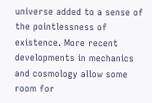universe added to a sense of the pointlessness of existence. More recent developments in mechanics and cosmology allow some room for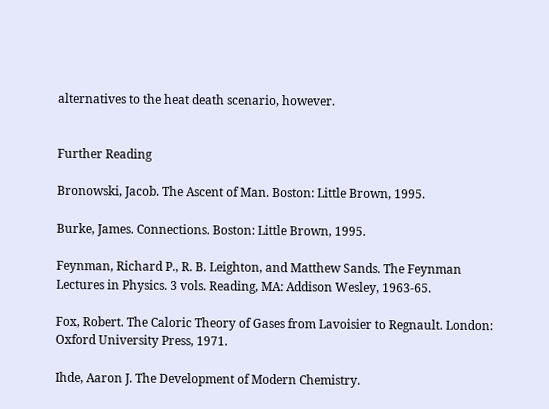alternatives to the heat death scenario, however.


Further Reading

Bronowski, Jacob. The Ascent of Man. Boston: Little Brown, 1995.

Burke, James. Connections. Boston: Little Brown, 1995.

Feynman, Richard P., R. B. Leighton, and Matthew Sands. The Feynman Lectures in Physics. 3 vols. Reading, MA: Addison Wesley, 1963-65.

Fox, Robert. The Caloric Theory of Gases from Lavoisier to Regnault. London: Oxford University Press, 1971.

Ihde, Aaron J. The Development of Modern Chemistry.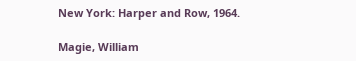New York: Harper and Row, 1964.

Magie, William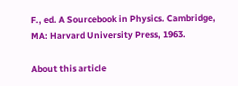F., ed. A Sourcebook in Physics. Cambridge, MA: Harvard University Press, 1963.

About this article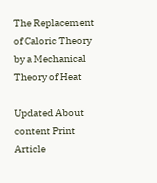The Replacement of Caloric Theory by a Mechanical Theory of Heat

Updated About content Print Article